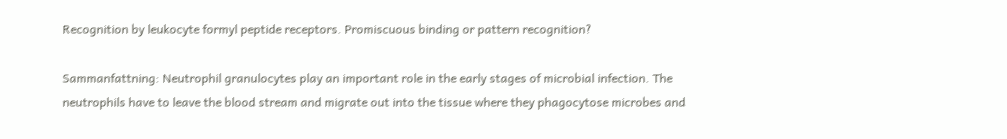Recognition by leukocyte formyl peptide receptors. Promiscuous binding or pattern recognition?

Sammanfattning: Neutrophil granulocytes play an important role in the early stages of microbial infection. The neutrophils have to leave the blood stream and migrate out into the tissue where they phagocytose microbes and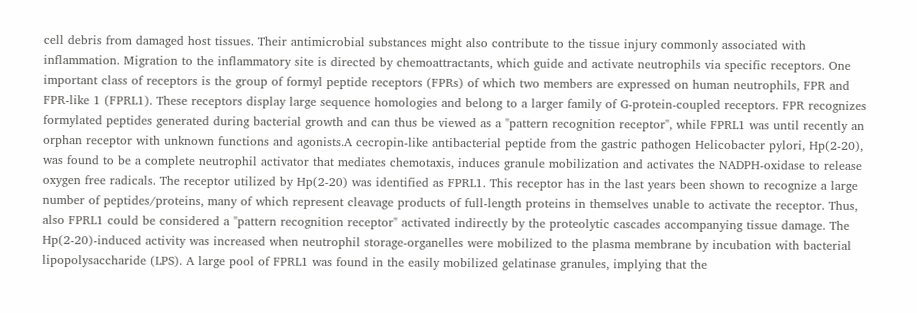cell debris from damaged host tissues. Their antimicrobial substances might also contribute to the tissue injury commonly associated with inflammation. Migration to the inflammatory site is directed by chemoattractants, which guide and activate neutrophils via specific receptors. One important class of receptors is the group of formyl peptide receptors (FPRs) of which two members are expressed on human neutrophils, FPR and FPR-like 1 (FPRL1). These receptors display large sequence homologies and belong to a larger family of G-protein-coupled receptors. FPR recognizes formylated peptides generated during bacterial growth and can thus be viewed as a "pattern recognition receptor", while FPRL1 was until recently an orphan receptor with unknown functions and agonists.A cecropin-like antibacterial peptide from the gastric pathogen Helicobacter pylori, Hp(2-20), was found to be a complete neutrophil activator that mediates chemotaxis, induces granule mobilization and activates the NADPH-oxidase to release oxygen free radicals. The receptor utilized by Hp(2-20) was identified as FPRL1. This receptor has in the last years been shown to recognize a large number of peptides/proteins, many of which represent cleavage products of full-length proteins in themselves unable to activate the receptor. Thus, also FPRL1 could be considered a "pattern recognition receptor" activated indirectly by the proteolytic cascades accompanying tissue damage. The Hp(2-20)-induced activity was increased when neutrophil storage-organelles were mobilized to the plasma membrane by incubation with bacterial lipopolysaccharide (LPS). A large pool of FPRL1 was found in the easily mobilized gelatinase granules, implying that the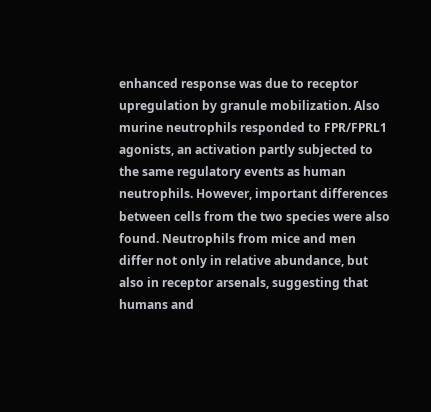enhanced response was due to receptor upregulation by granule mobilization. Also murine neutrophils responded to FPR/FPRL1 agonists, an activation partly subjected to the same regulatory events as human neutrophils. However, important differences between cells from the two species were also found. Neutrophils from mice and men differ not only in relative abundance, but also in receptor arsenals, suggesting that humans and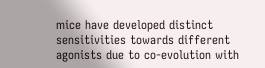mice have developed distinct sensitivities towards different agonists due to co-evolution with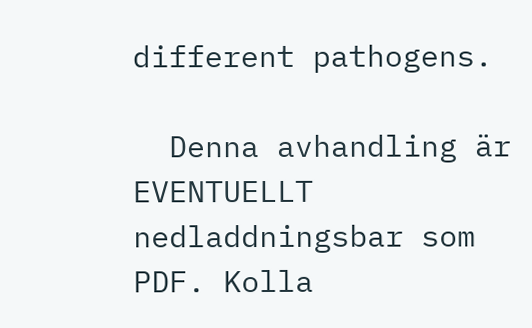different pathogens.

  Denna avhandling är EVENTUELLT nedladdningsbar som PDF. Kolla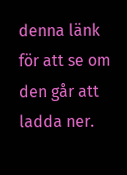denna länk för att se om den går att ladda ner.